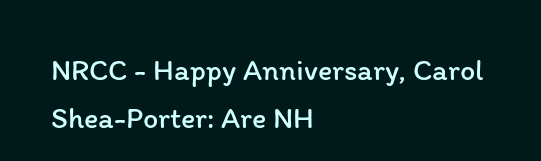NRCC - Happy Anniversary, Carol Shea-Porter: Are NH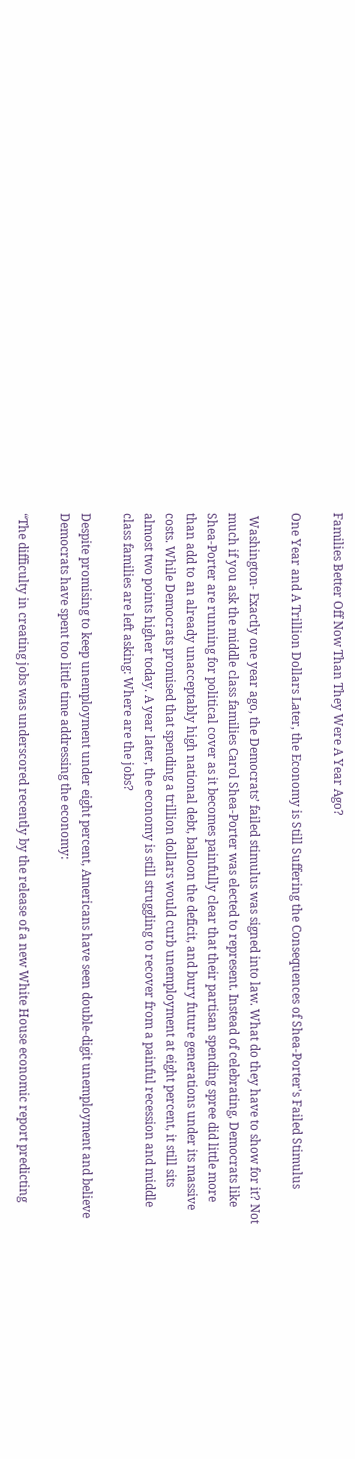Families Better Off Now Than They Were A Year Ago?

One Year and A Trillion Dollars Later, the Economy is Still Suffering the Consequences of Shea-Porter's Failed Stimulus

 Washington- Exactly one year ago, the Democrats’ failed stimulus was signed into law. What do they have to show for it? Not much if you ask the middle class families Carol Shea-Porter was elected to represent. Instead of celebrating, Democrats like Shea-Porter are running for political cover as it becomes painfully clear that their partisan spending spree did little more than add to an already unacceptably high national debt, balloon the deficit, and bury future generations under its massive costs. While Democrats promised that spending a trillion dollars would curb unemployment at eight percent, it still sits almost two points higher today. A year later, the economy is still struggling to recover from a painful recession and middle class families are left asking: Where are the jobs?

Despite promising to keep unemployment under eight percent, Americans have seen double-digit unemployment and believe Democrats have spent too little time addressing the economy:

“The difficulty in creating jobs was underscored recently by the release of a new White House economic report predicting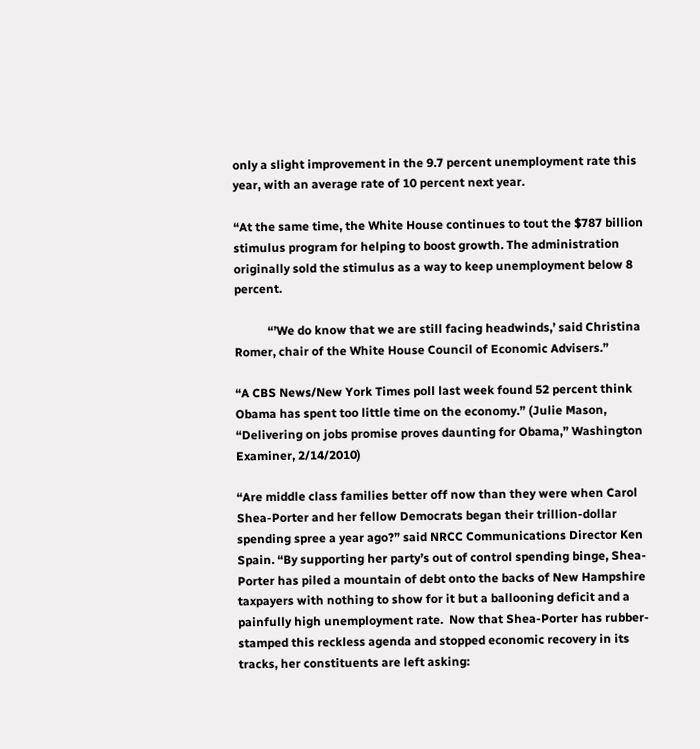only a slight improvement in the 9.7 percent unemployment rate this year, with an average rate of 10 percent next year.

“At the same time, the White House continues to tout the $787 billion stimulus program for helping to boost growth. The administration originally sold the stimulus as a way to keep unemployment below 8 percent.

           “’We do know that we are still facing headwinds,’ said Christina Romer, chair of the White House Council of Economic Advisers.”

“A CBS News/New York Times poll last week found 52 percent think Obama has spent too little time on the economy.” (Julie Mason, “Delivering on jobs promise proves daunting for Obama,” Washington Examiner, 2/14/2010)

“Are middle class families better off now than they were when Carol Shea-Porter and her fellow Democrats began their trillion-dollar spending spree a year ago?” said NRCC Communications Director Ken Spain. “By supporting her party’s out of control spending binge, Shea-Porter has piled a mountain of debt onto the backs of New Hampshire taxpayers with nothing to show for it but a ballooning deficit and a painfully high unemployment rate.  Now that Shea-Porter has rubber-stamped this reckless agenda and stopped economic recovery in its tracks, her constituents are left asking: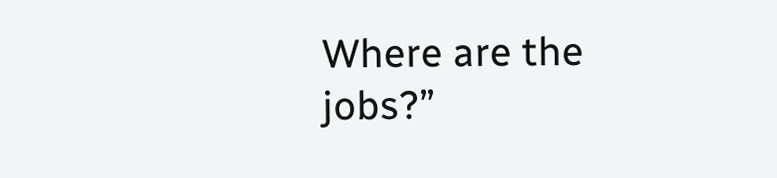Where are the jobs?”